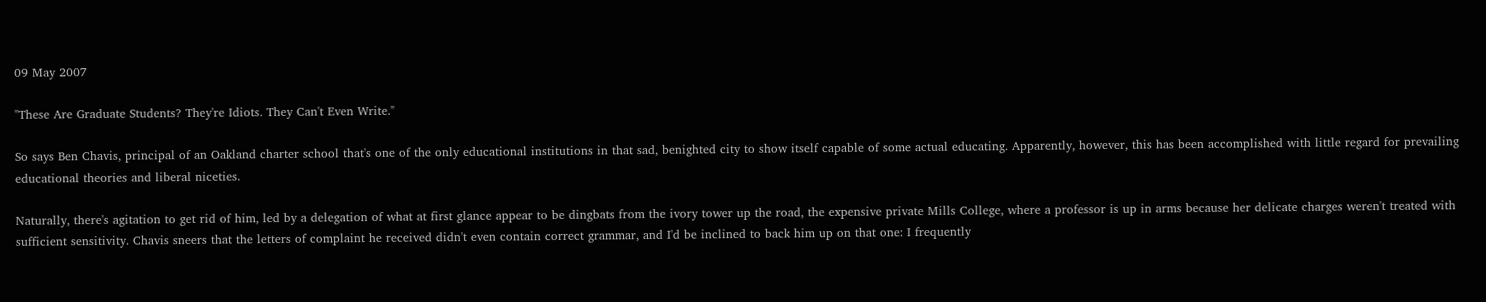09 May 2007

"These Are Graduate Students? They're Idiots. They Can't Even Write."

So says Ben Chavis, principal of an Oakland charter school that's one of the only educational institutions in that sad, benighted city to show itself capable of some actual educating. Apparently, however, this has been accomplished with little regard for prevailing educational theories and liberal niceties.

Naturally, there's agitation to get rid of him, led by a delegation of what at first glance appear to be dingbats from the ivory tower up the road, the expensive private Mills College, where a professor is up in arms because her delicate charges weren't treated with sufficient sensitivity. Chavis sneers that the letters of complaint he received didn't even contain correct grammar, and I'd be inclined to back him up on that one: I frequently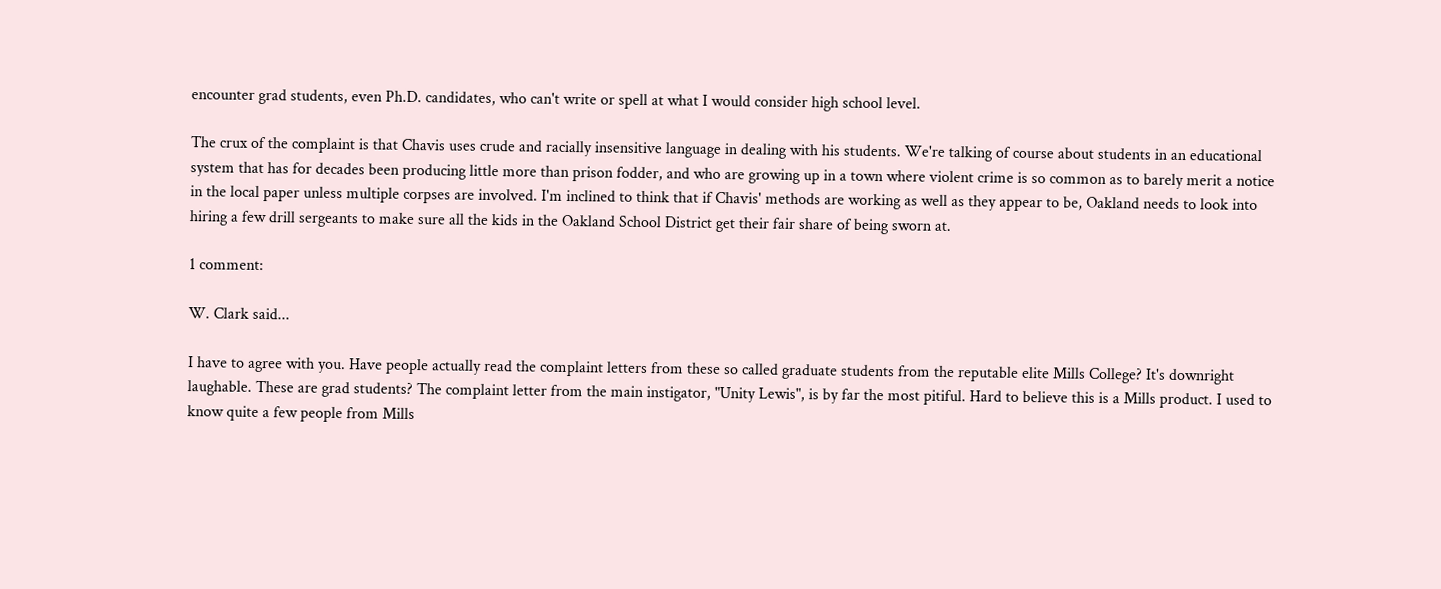encounter grad students, even Ph.D. candidates, who can't write or spell at what I would consider high school level.

The crux of the complaint is that Chavis uses crude and racially insensitive language in dealing with his students. We're talking of course about students in an educational system that has for decades been producing little more than prison fodder, and who are growing up in a town where violent crime is so common as to barely merit a notice in the local paper unless multiple corpses are involved. I'm inclined to think that if Chavis' methods are working as well as they appear to be, Oakland needs to look into hiring a few drill sergeants to make sure all the kids in the Oakland School District get their fair share of being sworn at.

1 comment:

W. Clark said...

I have to agree with you. Have people actually read the complaint letters from these so called graduate students from the reputable elite Mills College? It's downright laughable. These are grad students? The complaint letter from the main instigator, "Unity Lewis", is by far the most pitiful. Hard to believe this is a Mills product. I used to know quite a few people from Mills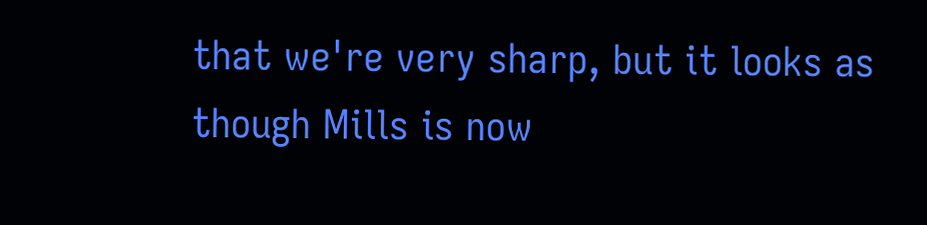that we're very sharp, but it looks as though Mills is now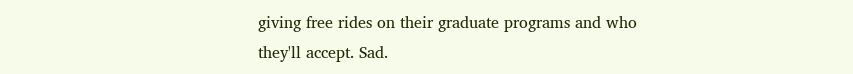giving free rides on their graduate programs and who they'll accept. Sad.